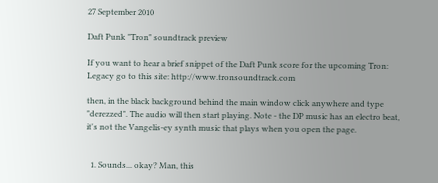27 September 2010

Daft Punk "Tron" soundtrack preview

If you want to hear a brief snippet of the Daft Punk score for the upcoming Tron: Legacy go to this site: http://www.tronsoundtrack.com

then, in the black background behind the main window click anywhere and type "derezzed". The audio will then start playing. Note - the DP music has an electro beat, it's not the Vangelis-ey synth music that plays when you open the page.


  1. Sounds... okay? Man, this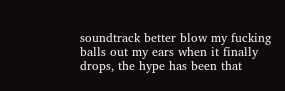soundtrack better blow my fucking balls out my ears when it finally drops, the hype has been that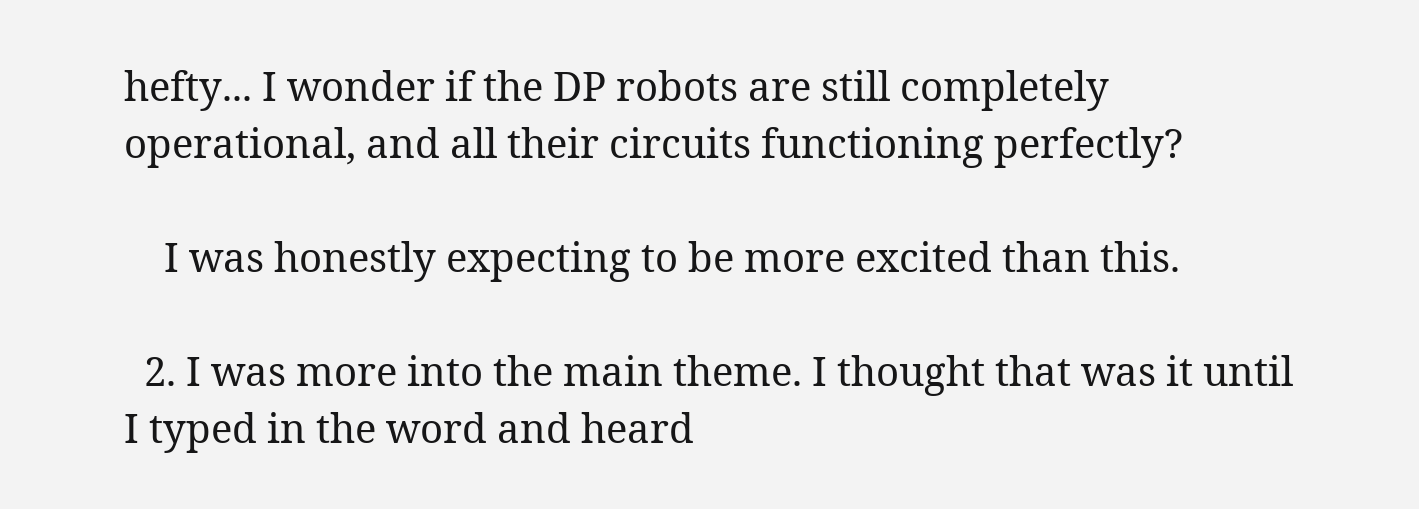hefty... I wonder if the DP robots are still completely operational, and all their circuits functioning perfectly?

    I was honestly expecting to be more excited than this.

  2. I was more into the main theme. I thought that was it until I typed in the word and heard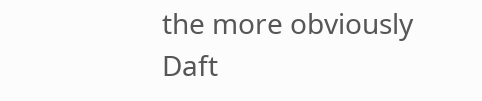the more obviously Daft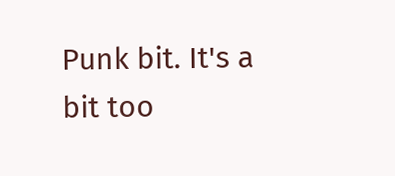Punk bit. It's a bit too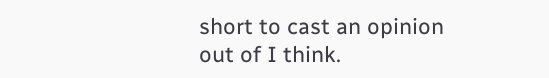short to cast an opinion out of I think.